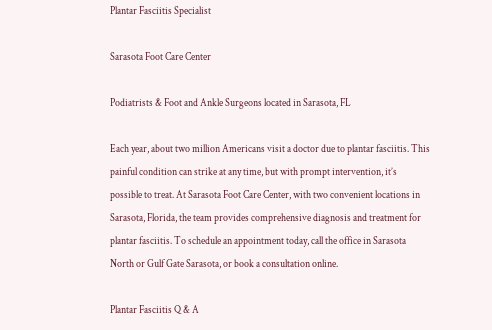Plantar Fasciitis Specialist

Sarasota Foot Care Center

Podiatrists & Foot and Ankle Surgeons located in Sarasota, FL

Each year, about two million Americans visit a doctor due to plantar fasciitis. This painful condition can strike at any time, but with prompt intervention, it’s possible to treat. At Sarasota Foot Care Center, with two convenient locations in Sarasota, Florida, the team provides comprehensive diagnosis and treatment for plantar fasciitis. To schedule an appointment today, call the office in Sarasota North or Gulf Gate Sarasota, or book a consultation online.

Plantar Fasciitis Q & A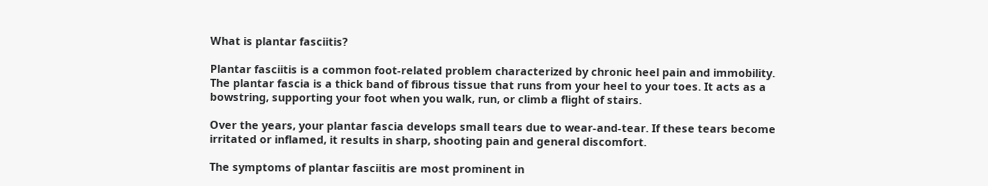What is plantar fasciitis?

Plantar fasciitis is a common foot-related problem characterized by chronic heel pain and immobility. The plantar fascia is a thick band of fibrous tissue that runs from your heel to your toes. It acts as a bowstring, supporting your foot when you walk, run, or climb a flight of stairs.

Over the years, your plantar fascia develops small tears due to wear-and-tear. If these tears become irritated or inflamed, it results in sharp, shooting pain and general discomfort.

The symptoms of plantar fasciitis are most prominent in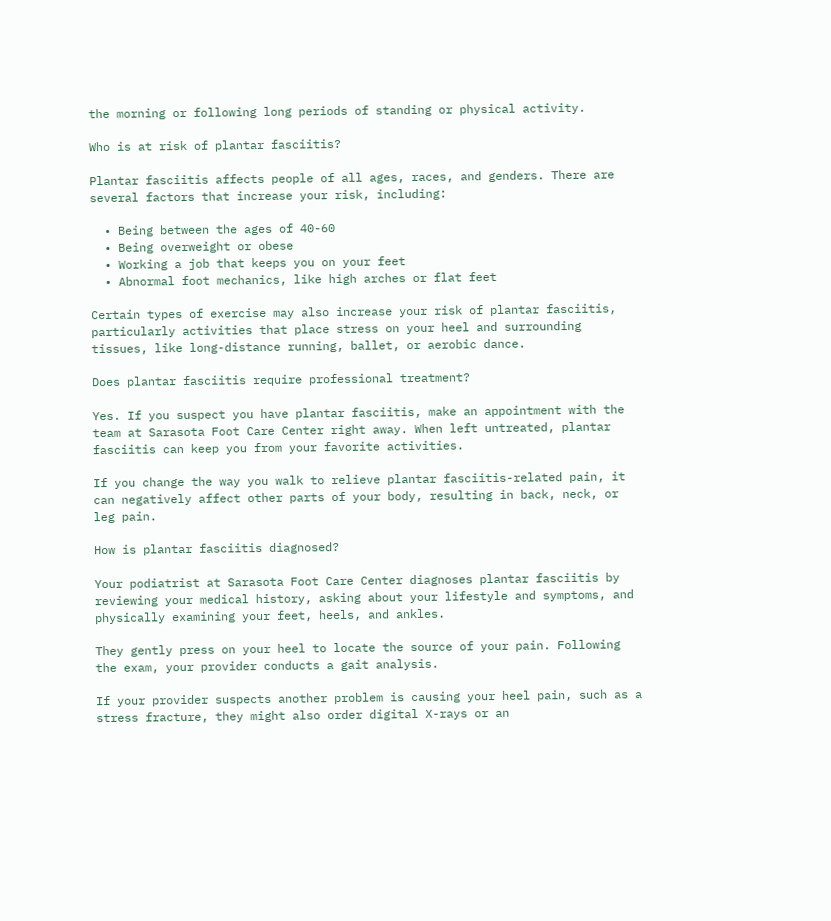the morning or following long periods of standing or physical activity.

Who is at risk of plantar fasciitis?

Plantar fasciitis affects people of all ages, races, and genders. There are several factors that increase your risk, including:

  • Being between the ages of 40-60
  • Being overweight or obese
  • Working a job that keeps you on your feet
  • Abnormal foot mechanics, like high arches or flat feet

Certain types of exercise may also increase your risk of plantar fasciitis, particularly activities that place stress on your heel and surrounding tissues, like long-distance running, ballet, or aerobic dance.

Does plantar fasciitis require professional treatment?

Yes. If you suspect you have plantar fasciitis, make an appointment with the team at Sarasota Foot Care Center right away. When left untreated, plantar fasciitis can keep you from your favorite activities.

If you change the way you walk to relieve plantar fasciitis-related pain, it can negatively affect other parts of your body, resulting in back, neck, or leg pain.

How is plantar fasciitis diagnosed?

Your podiatrist at Sarasota Foot Care Center diagnoses plantar fasciitis by reviewing your medical history, asking about your lifestyle and symptoms, and physically examining your feet, heels, and ankles.

They gently press on your heel to locate the source of your pain. Following the exam, your provider conducts a gait analysis.

If your provider suspects another problem is causing your heel pain, such as a stress fracture, they might also order digital X-rays or an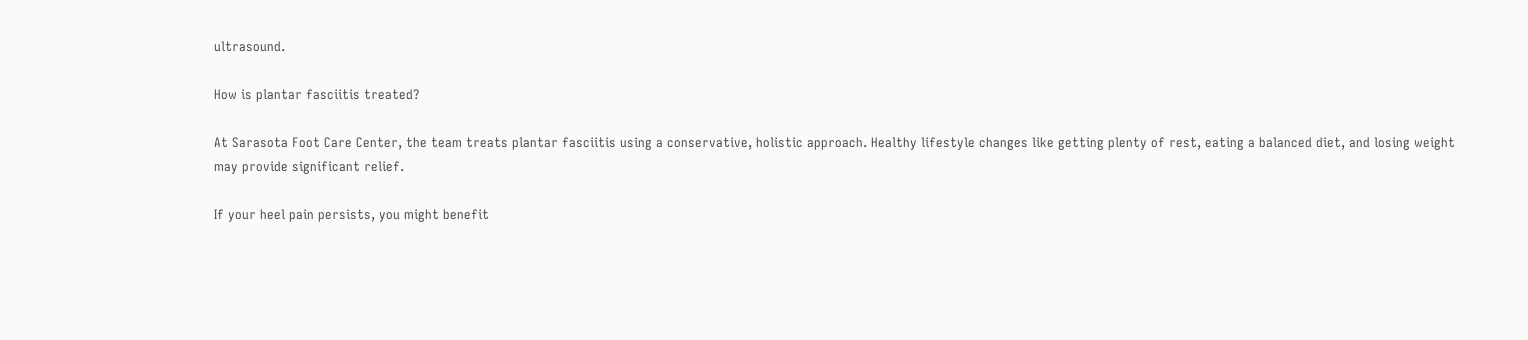ultrasound.

How is plantar fasciitis treated?

At Sarasota Foot Care Center, the team treats plantar fasciitis using a conservative, holistic approach. Healthy lifestyle changes like getting plenty of rest, eating a balanced diet, and losing weight may provide significant relief.

If your heel pain persists, you might benefit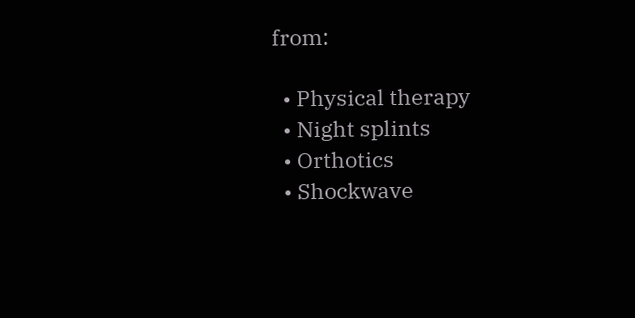from:

  • Physical therapy
  • Night splints
  • Orthotics
  • Shockwave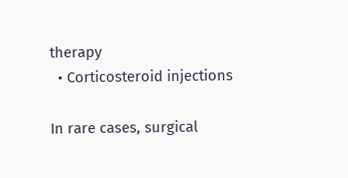therapy
  • Corticosteroid injections

In rare cases, surgical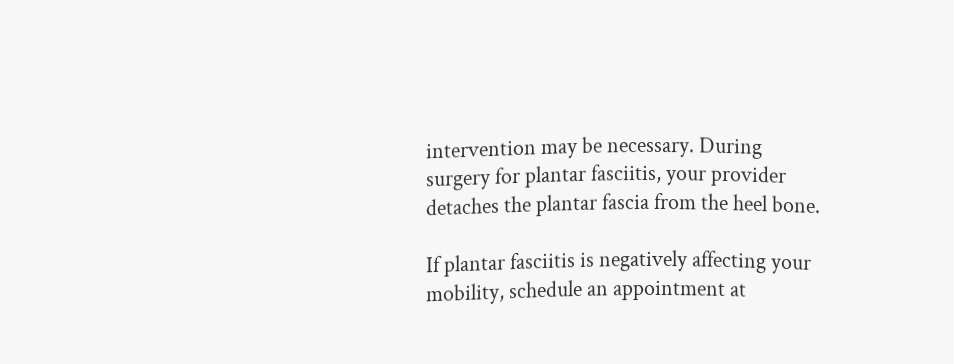intervention may be necessary. During surgery for plantar fasciitis, your provider detaches the plantar fascia from the heel bone.

If plantar fasciitis is negatively affecting your mobility, schedule an appointment at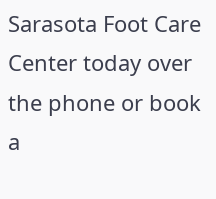Sarasota Foot Care Center today over the phone or book a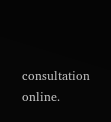consultation online.